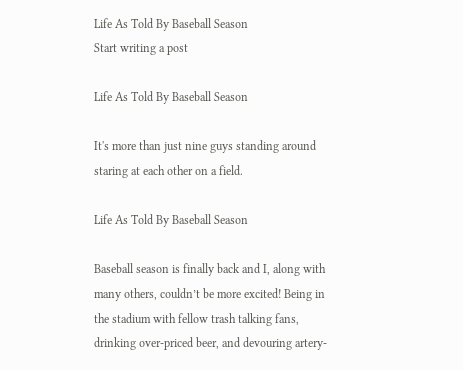Life As Told By Baseball Season
Start writing a post

Life As Told By Baseball Season

It's more than just nine guys standing around staring at each other on a field.

Life As Told By Baseball Season

Baseball season is finally back and I, along with many others, couldn’t be more excited! Being in the stadium with fellow trash talking fans, drinking over-priced beer, and devouring artery-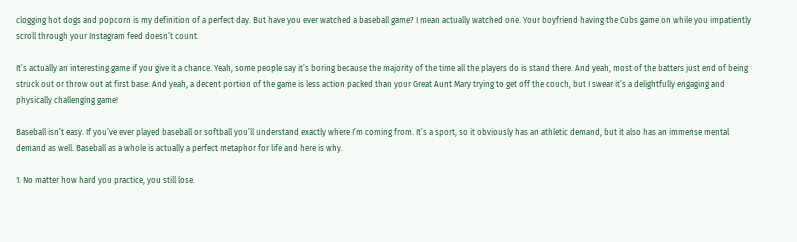clogging hot dogs and popcorn is my definition of a perfect day. But have you ever watched a baseball game? I mean actually watched one. Your boyfriend having the Cubs game on while you impatiently scroll through your Instagram feed doesn’t count.

It’s actually an interesting game if you give it a chance. Yeah, some people say it’s boring because the majority of the time all the players do is stand there. And yeah, most of the batters just end of being struck out or throw out at first base. And yeah, a decent portion of the game is less action packed than your Great Aunt Mary trying to get off the couch, but I swear it’s a delightfully engaging and physically challenging game!

Baseball isn’t easy. If you’ve ever played baseball or softball you’ll understand exactly where I’m coming from. It’s a sport, so it obviously has an athletic demand, but it also has an immense mental demand as well. Baseball as a whole is actually a perfect metaphor for life and here is why.

1. No matter how hard you practice, you still lose.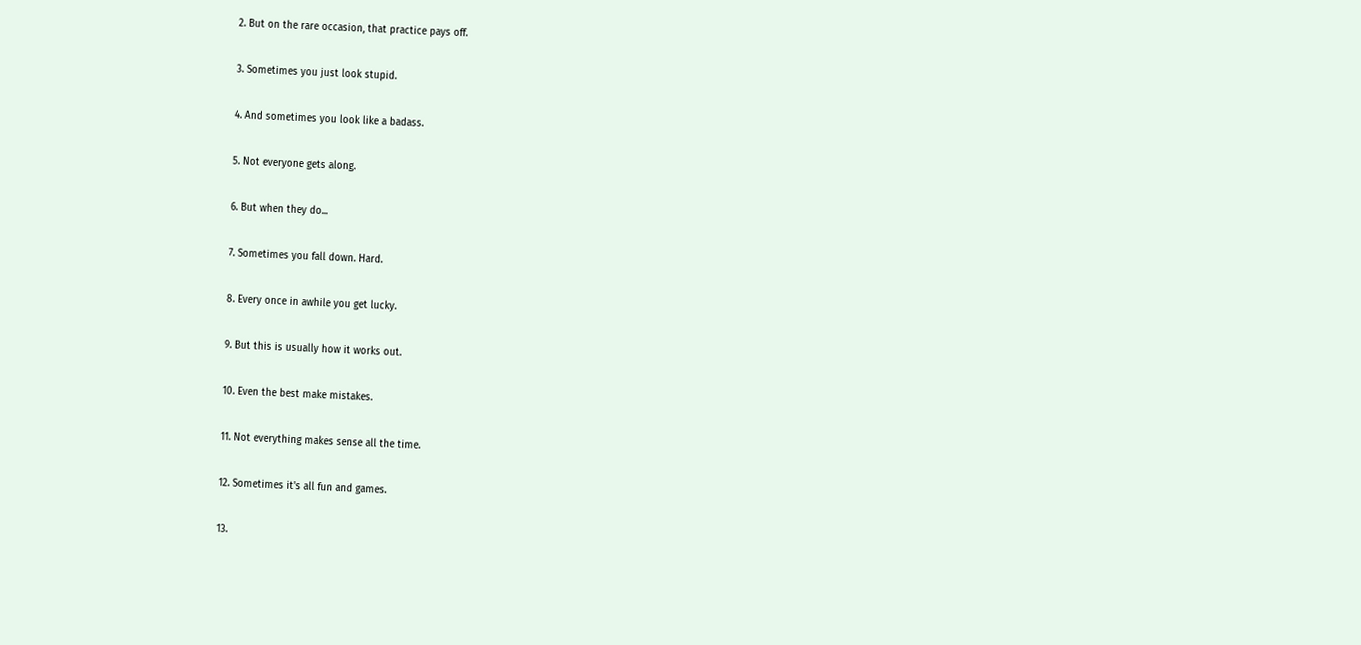2. But on the rare occasion, that practice pays off.

3. Sometimes you just look stupid.

4. And sometimes you look like a badass.

5. Not everyone gets along.

6. But when they do...

7. Sometimes you fall down. Hard.

8. Every once in awhile you get lucky.

9. But this is usually how it works out.

10. Even the best make mistakes.

11. Not everything makes sense all the time.

12. Sometimes it's all fun and games.

13.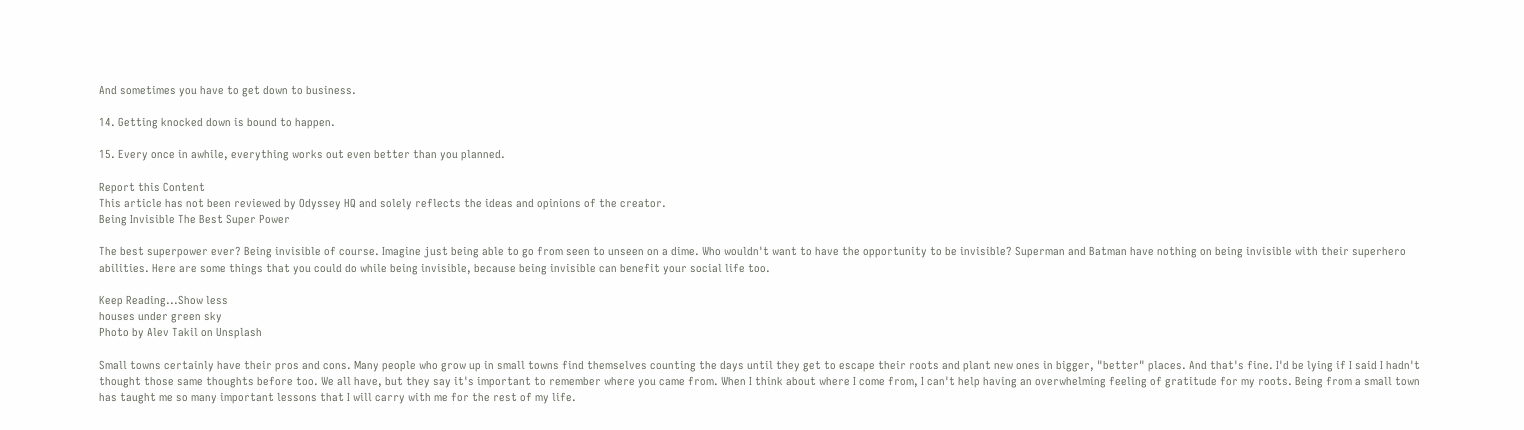And sometimes you have to get down to business.

14. Getting knocked down is bound to happen.

15. Every once in awhile, everything works out even better than you planned.

Report this Content
This article has not been reviewed by Odyssey HQ and solely reflects the ideas and opinions of the creator.
Being Invisible The Best Super Power

The best superpower ever? Being invisible of course. Imagine just being able to go from seen to unseen on a dime. Who wouldn't want to have the opportunity to be invisible? Superman and Batman have nothing on being invisible with their superhero abilities. Here are some things that you could do while being invisible, because being invisible can benefit your social life too.

Keep Reading...Show less
houses under green sky
Photo by Alev Takil on Unsplash

Small towns certainly have their pros and cons. Many people who grow up in small towns find themselves counting the days until they get to escape their roots and plant new ones in bigger, "better" places. And that's fine. I'd be lying if I said I hadn't thought those same thoughts before too. We all have, but they say it's important to remember where you came from. When I think about where I come from, I can't help having an overwhelming feeling of gratitude for my roots. Being from a small town has taught me so many important lessons that I will carry with me for the rest of my life.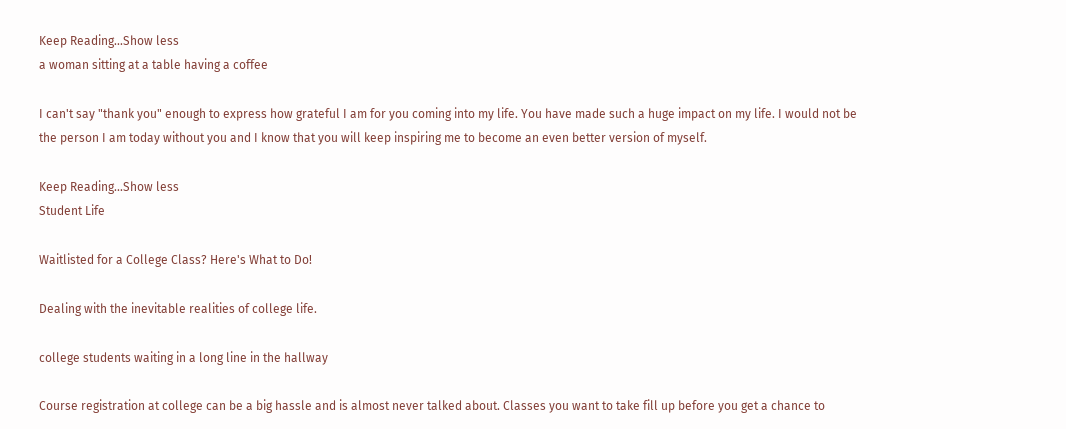Keep Reading...Show less
a woman sitting at a table having a coffee

I can't say "thank you" enough to express how grateful I am for you coming into my life. You have made such a huge impact on my life. I would not be the person I am today without you and I know that you will keep inspiring me to become an even better version of myself.

Keep Reading...Show less
Student Life

Waitlisted for a College Class? Here's What to Do!

Dealing with the inevitable realities of college life.

college students waiting in a long line in the hallway

Course registration at college can be a big hassle and is almost never talked about. Classes you want to take fill up before you get a chance to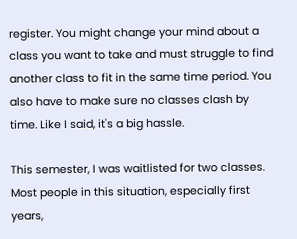register. You might change your mind about a class you want to take and must struggle to find another class to fit in the same time period. You also have to make sure no classes clash by time. Like I said, it's a big hassle.

This semester, I was waitlisted for two classes. Most people in this situation, especially first years,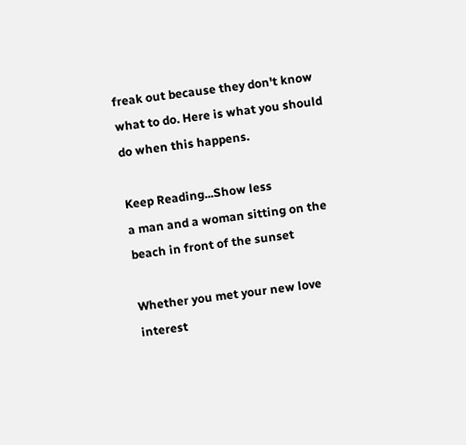freak out because they don't know what to do. Here is what you should do when this happens.

Keep Reading...Show less
a man and a woman sitting on the beach in front of the sunset

Whether you met your new love interest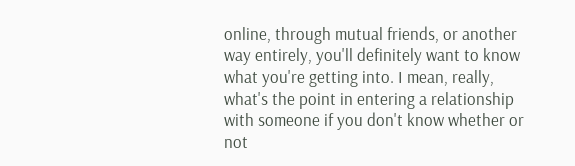online, through mutual friends, or another way entirely, you'll definitely want to know what you're getting into. I mean, really, what's the point in entering a relationship with someone if you don't know whether or not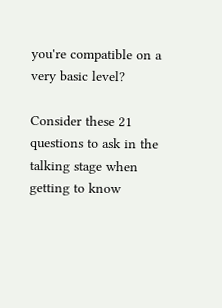you're compatible on a very basic level?

Consider these 21 questions to ask in the talking stage when getting to know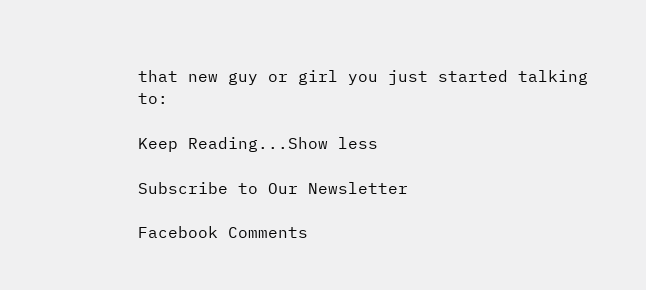that new guy or girl you just started talking to:

Keep Reading...Show less

Subscribe to Our Newsletter

Facebook Comments